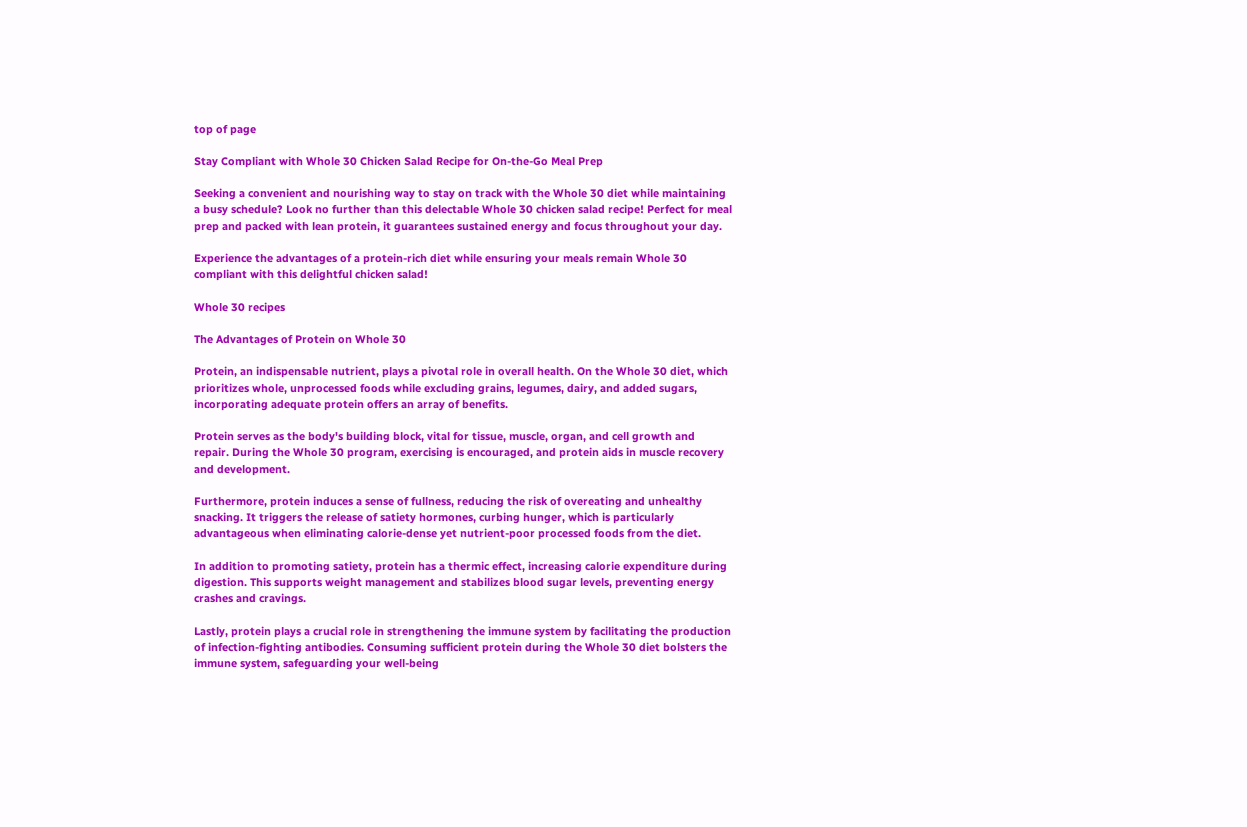top of page

Stay Compliant with Whole 30 Chicken Salad Recipe for On-the-Go Meal Prep

Seeking a convenient and nourishing way to stay on track with the Whole 30 diet while maintaining a busy schedule? Look no further than this delectable Whole 30 chicken salad recipe! Perfect for meal prep and packed with lean protein, it guarantees sustained energy and focus throughout your day.

Experience the advantages of a protein-rich diet while ensuring your meals remain Whole 30 compliant with this delightful chicken salad!

Whole 30 recipes

The Advantages of Protein on Whole 30

Protein, an indispensable nutrient, plays a pivotal role in overall health. On the Whole 30 diet, which prioritizes whole, unprocessed foods while excluding grains, legumes, dairy, and added sugars, incorporating adequate protein offers an array of benefits.

Protein serves as the body's building block, vital for tissue, muscle, organ, and cell growth and repair. During the Whole 30 program, exercising is encouraged, and protein aids in muscle recovery and development.

Furthermore, protein induces a sense of fullness, reducing the risk of overeating and unhealthy snacking. It triggers the release of satiety hormones, curbing hunger, which is particularly advantageous when eliminating calorie-dense yet nutrient-poor processed foods from the diet.

In addition to promoting satiety, protein has a thermic effect, increasing calorie expenditure during digestion. This supports weight management and stabilizes blood sugar levels, preventing energy crashes and cravings.

Lastly, protein plays a crucial role in strengthening the immune system by facilitating the production of infection-fighting antibodies. Consuming sufficient protein during the Whole 30 diet bolsters the immune system, safeguarding your well-being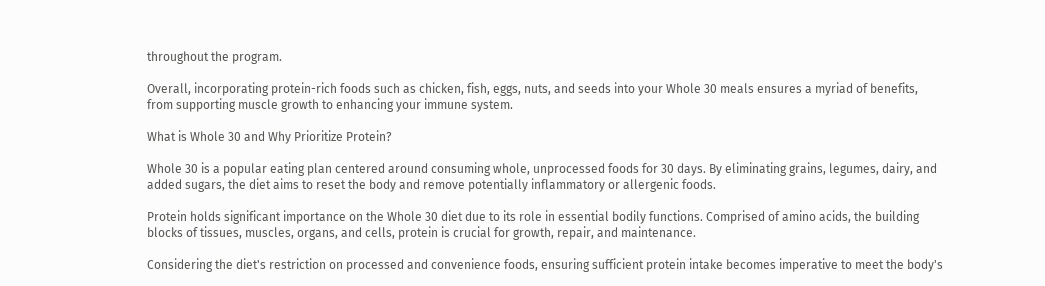throughout the program.

Overall, incorporating protein-rich foods such as chicken, fish, eggs, nuts, and seeds into your Whole 30 meals ensures a myriad of benefits, from supporting muscle growth to enhancing your immune system.

What is Whole 30 and Why Prioritize Protein?

Whole 30 is a popular eating plan centered around consuming whole, unprocessed foods for 30 days. By eliminating grains, legumes, dairy, and added sugars, the diet aims to reset the body and remove potentially inflammatory or allergenic foods.

Protein holds significant importance on the Whole 30 diet due to its role in essential bodily functions. Comprised of amino acids, the building blocks of tissues, muscles, organs, and cells, protein is crucial for growth, repair, and maintenance.

Considering the diet's restriction on processed and convenience foods, ensuring sufficient protein intake becomes imperative to meet the body's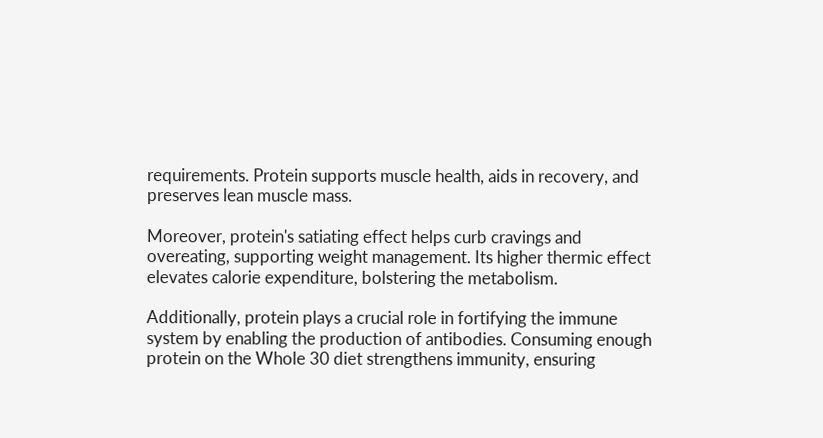requirements. Protein supports muscle health, aids in recovery, and preserves lean muscle mass.

Moreover, protein's satiating effect helps curb cravings and overeating, supporting weight management. Its higher thermic effect elevates calorie expenditure, bolstering the metabolism.

Additionally, protein plays a crucial role in fortifying the immune system by enabling the production of antibodies. Consuming enough protein on the Whole 30 diet strengthens immunity, ensuring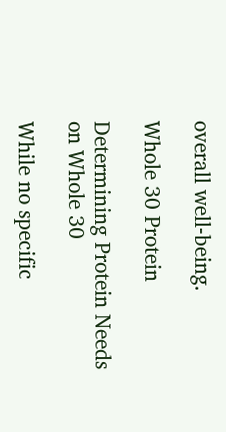overall well-being.

Whole 30 Protein

Determining Protein Needs on Whole 30

While no specific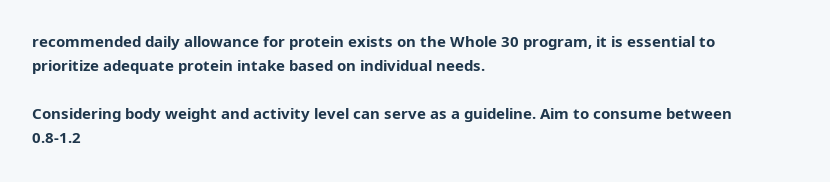recommended daily allowance for protein exists on the Whole 30 program, it is essential to prioritize adequate protein intake based on individual needs.

Considering body weight and activity level can serve as a guideline. Aim to consume between 0.8-1.2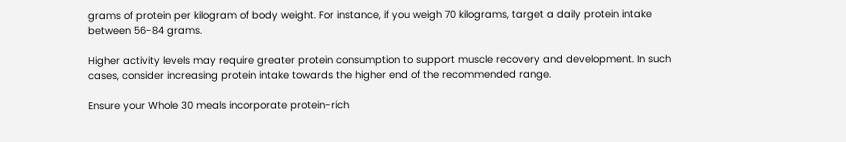grams of protein per kilogram of body weight. For instance, if you weigh 70 kilograms, target a daily protein intake between 56-84 grams.

Higher activity levels may require greater protein consumption to support muscle recovery and development. In such cases, consider increasing protein intake towards the higher end of the recommended range.

Ensure your Whole 30 meals incorporate protein-rich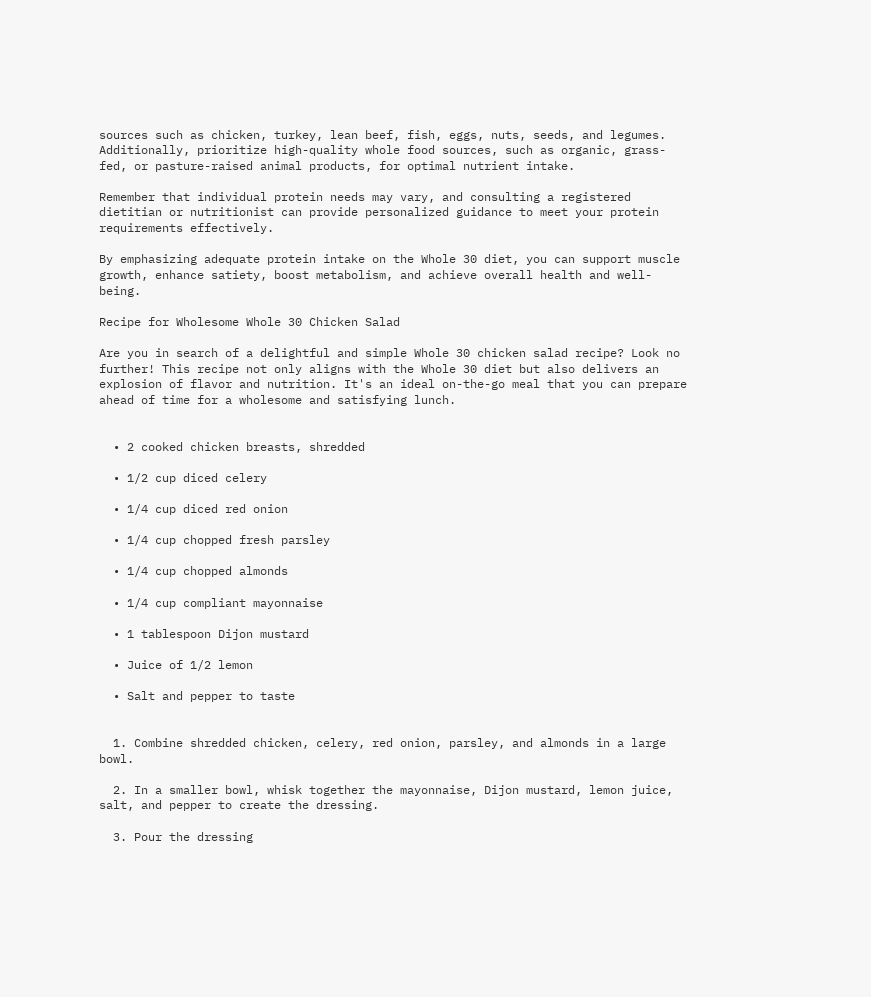sources such as chicken, turkey, lean beef, fish, eggs, nuts, seeds, and legumes. Additionally, prioritize high-quality whole food sources, such as organic, grass-fed, or pasture-raised animal products, for optimal nutrient intake.

Remember that individual protein needs may vary, and consulting a registered dietitian or nutritionist can provide personalized guidance to meet your protein requirements effectively.

By emphasizing adequate protein intake on the Whole 30 diet, you can support muscle growth, enhance satiety, boost metabolism, and achieve overall health and well-being.

Recipe for Wholesome Whole 30 Chicken Salad

Are you in search of a delightful and simple Whole 30 chicken salad recipe? Look no further! This recipe not only aligns with the Whole 30 diet but also delivers an explosion of flavor and nutrition. It's an ideal on-the-go meal that you can prepare ahead of time for a wholesome and satisfying lunch.


  • 2 cooked chicken breasts, shredded

  • 1/2 cup diced celery

  • 1/4 cup diced red onion

  • 1/4 cup chopped fresh parsley

  • 1/4 cup chopped almonds

  • 1/4 cup compliant mayonnaise

  • 1 tablespoon Dijon mustard

  • Juice of 1/2 lemon

  • Salt and pepper to taste


  1. Combine shredded chicken, celery, red onion, parsley, and almonds in a large bowl.

  2. In a smaller bowl, whisk together the mayonnaise, Dijon mustard, lemon juice, salt, and pepper to create the dressing.

  3. Pour the dressing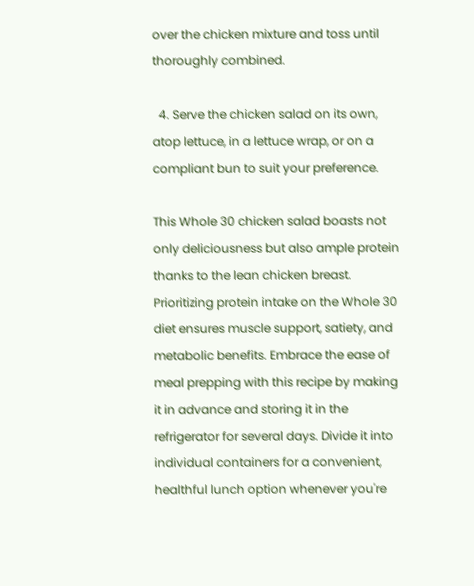over the chicken mixture and toss until thoroughly combined.

  4. Serve the chicken salad on its own, atop lettuce, in a lettuce wrap, or on a compliant bun to suit your preference.

This Whole 30 chicken salad boasts not only deliciousness but also ample protein thanks to the lean chicken breast. Prioritizing protein intake on the Whole 30 diet ensures muscle support, satiety, and metabolic benefits. Embrace the ease of meal prepping with this recipe by making it in advance and storing it in the refrigerator for several days. Divide it into individual containers for a convenient, healthful lunch option whenever you're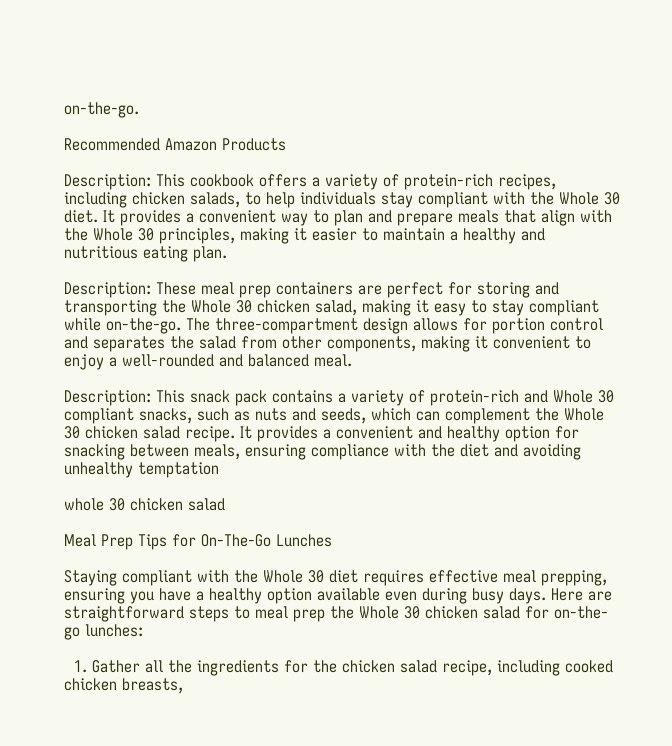on-the-go.

Recommended Amazon Products

Description: This cookbook offers a variety of protein-rich recipes, including chicken salads, to help individuals stay compliant with the Whole 30 diet. It provides a convenient way to plan and prepare meals that align with the Whole 30 principles, making it easier to maintain a healthy and nutritious eating plan.

Description: These meal prep containers are perfect for storing and transporting the Whole 30 chicken salad, making it easy to stay compliant while on-the-go. The three-compartment design allows for portion control and separates the salad from other components, making it convenient to enjoy a well-rounded and balanced meal.

Description: This snack pack contains a variety of protein-rich and Whole 30 compliant snacks, such as nuts and seeds, which can complement the Whole 30 chicken salad recipe. It provides a convenient and healthy option for snacking between meals, ensuring compliance with the diet and avoiding unhealthy temptation

whole 30 chicken salad

Meal Prep Tips for On-The-Go Lunches

Staying compliant with the Whole 30 diet requires effective meal prepping, ensuring you have a healthy option available even during busy days. Here are straightforward steps to meal prep the Whole 30 chicken salad for on-the-go lunches:

  1. Gather all the ingredients for the chicken salad recipe, including cooked chicken breasts,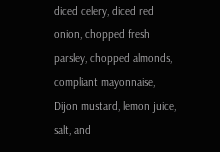diced celery, diced red onion, chopped fresh parsley, chopped almonds, compliant mayonnaise, Dijon mustard, lemon juice, salt, and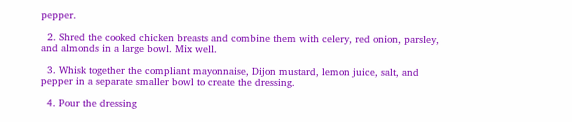pepper.

  2. Shred the cooked chicken breasts and combine them with celery, red onion, parsley, and almonds in a large bowl. Mix well.

  3. Whisk together the compliant mayonnaise, Dijon mustard, lemon juice, salt, and pepper in a separate smaller bowl to create the dressing.

  4. Pour the dressing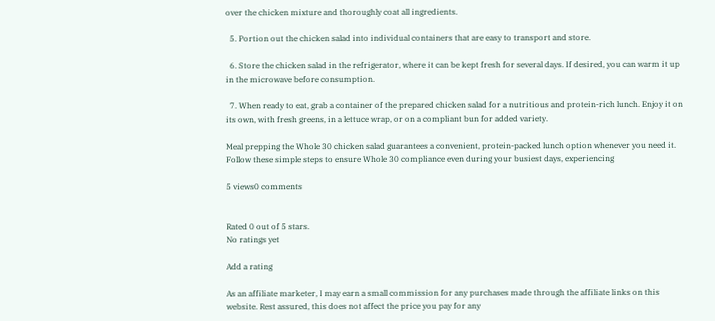over the chicken mixture and thoroughly coat all ingredients.

  5. Portion out the chicken salad into individual containers that are easy to transport and store.

  6. Store the chicken salad in the refrigerator, where it can be kept fresh for several days. If desired, you can warm it up in the microwave before consumption.

  7. When ready to eat, grab a container of the prepared chicken salad for a nutritious and protein-rich lunch. Enjoy it on its own, with fresh greens, in a lettuce wrap, or on a compliant bun for added variety.

Meal prepping the Whole 30 chicken salad guarantees a convenient, protein-packed lunch option whenever you need it. Follow these simple steps to ensure Whole 30 compliance even during your busiest days, experiencing

5 views0 comments


Rated 0 out of 5 stars.
No ratings yet

Add a rating

As an affiliate marketer, I may earn a small commission for any purchases made through the affiliate links on this website. Rest assured, this does not affect the price you pay for any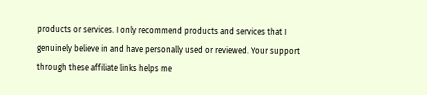products or services. I only recommend products and services that I genuinely believe in and have personally used or reviewed. Your support through these affiliate links helps me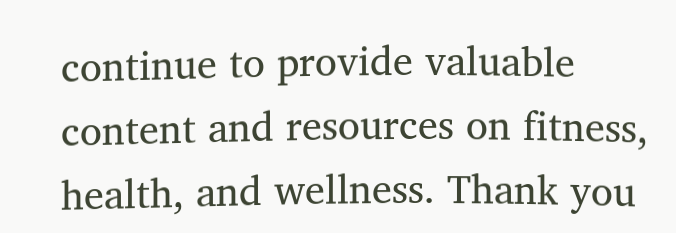continue to provide valuable content and resources on fitness, health, and wellness. Thank you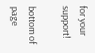for your support!

bottom of page